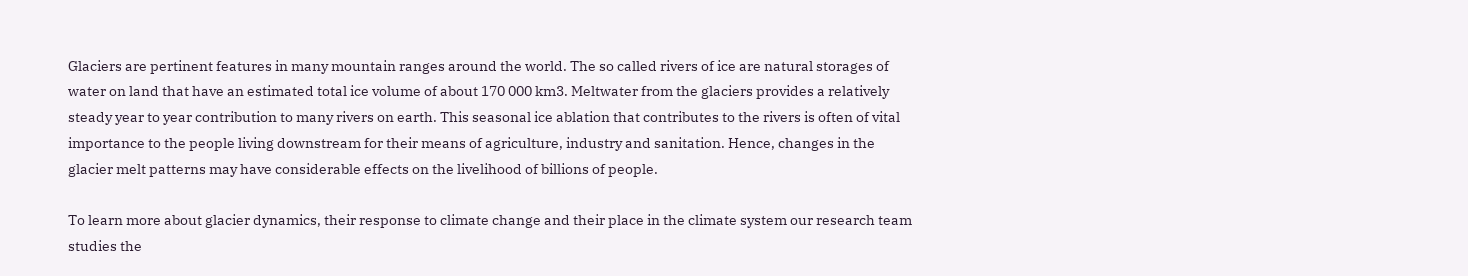Glaciers are pertinent features in many mountain ranges around the world. The so called rivers of ice are natural storages of water on land that have an estimated total ice volume of about 170 000 km3. Meltwater from the glaciers provides a relatively steady year to year contribution to many rivers on earth. This seasonal ice ablation that contributes to the rivers is often of vital importance to the people living downstream for their means of agriculture, industry and sanitation. Hence, changes in the glacier melt patterns may have considerable effects on the livelihood of billions of people.

To learn more about glacier dynamics, their response to climate change and their place in the climate system our research team studies the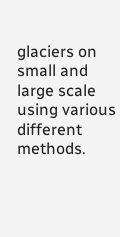glaciers on small and large scale using various different methods.